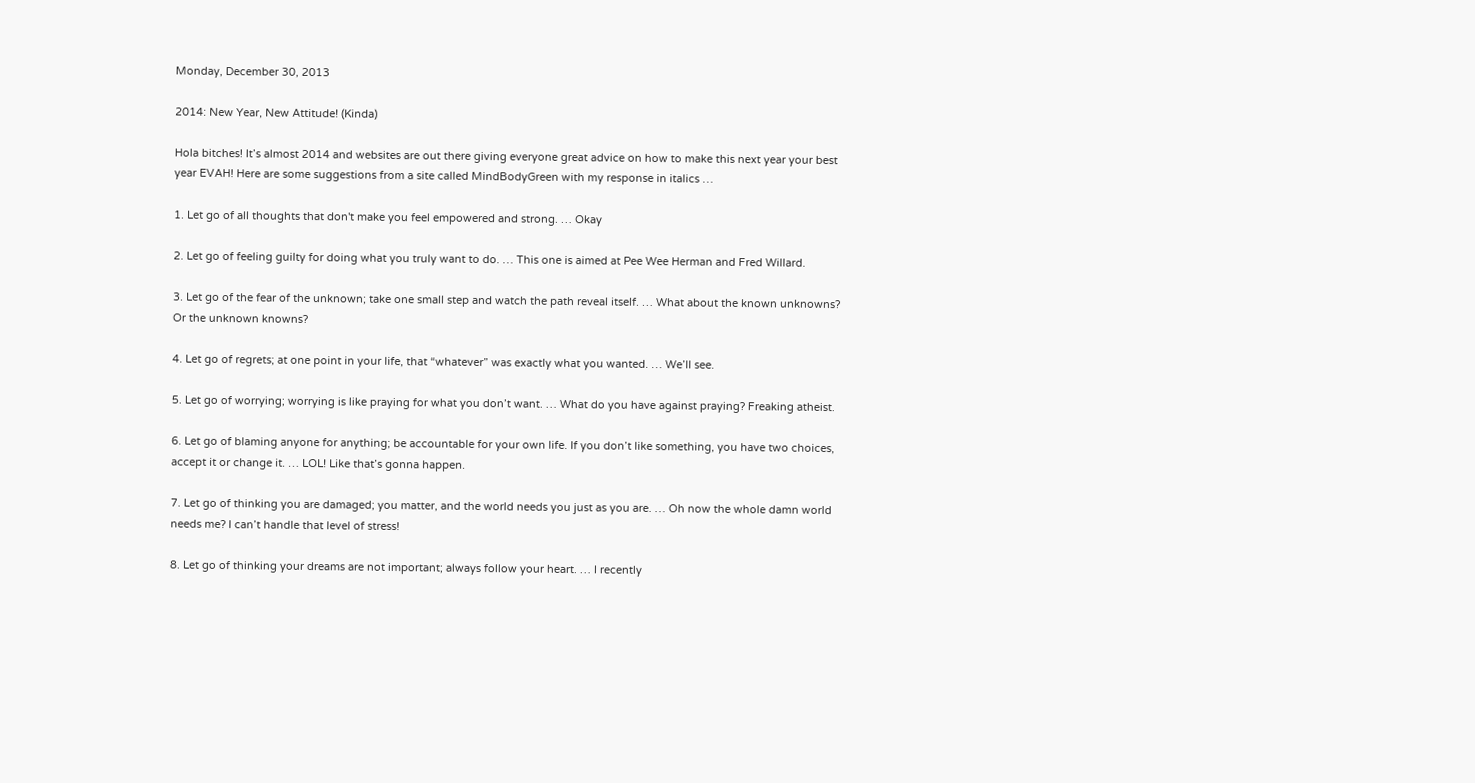Monday, December 30, 2013

2014: New Year, New Attitude! (Kinda)

Hola bitches! It’s almost 2014 and websites are out there giving everyone great advice on how to make this next year your best year EVAH! Here are some suggestions from a site called MindBodyGreen with my response in italics …

1. Let go of all thoughts that don't make you feel empowered and strong. … Okay

2. Let go of feeling guilty for doing what you truly want to do. … This one is aimed at Pee Wee Herman and Fred Willard.

3. Let go of the fear of the unknown; take one small step and watch the path reveal itself. … What about the known unknowns? Or the unknown knowns?

4. Let go of regrets; at one point in your life, that “whatever” was exactly what you wanted. … We’ll see.

5. Let go of worrying; worrying is like praying for what you don’t want. … What do you have against praying? Freaking atheist.

6. Let go of blaming anyone for anything; be accountable for your own life. If you don’t like something, you have two choices, accept it or change it. … LOL! Like that’s gonna happen.

7. Let go of thinking you are damaged; you matter, and the world needs you just as you are. … Oh now the whole damn world needs me? I can’t handle that level of stress!

8. Let go of thinking your dreams are not important; always follow your heart. … I recently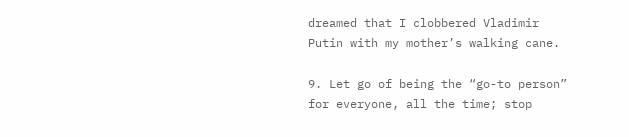dreamed that I clobbered Vladimir Putin with my mother’s walking cane.

9. Let go of being the “go-to person” for everyone, all the time; stop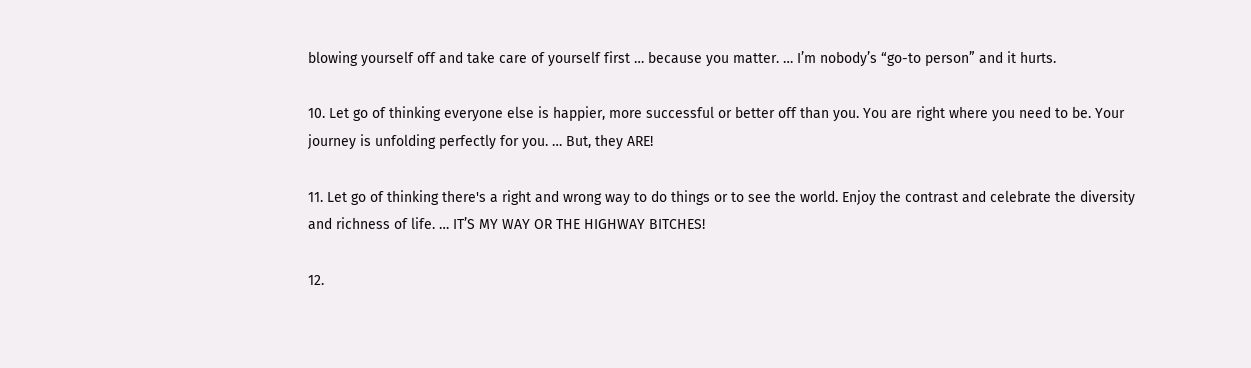blowing yourself off and take care of yourself first … because you matter. … I’m nobody’s “go-to person” and it hurts.

10. Let go of thinking everyone else is happier, more successful or better off than you. You are right where you need to be. Your journey is unfolding perfectly for you. … But, they ARE!

11. Let go of thinking there's a right and wrong way to do things or to see the world. Enjoy the contrast and celebrate the diversity and richness of life. … IT’S MY WAY OR THE HIGHWAY BITCHES!

12.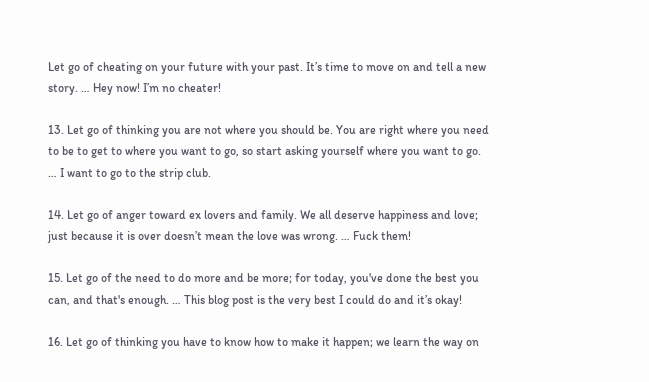Let go of cheating on your future with your past. It’s time to move on and tell a new story. … Hey now! I’m no cheater!

13. Let go of thinking you are not where you should be. You are right where you need to be to get to where you want to go, so start asking yourself where you want to go. … I want to go to the strip club.

14. Let go of anger toward ex lovers and family. We all deserve happiness and love; just because it is over doesn’t mean the love was wrong. … Fuck them!

15. Let go of the need to do more and be more; for today, you've done the best you can, and that's enough. … This blog post is the very best I could do and it’s okay!

16. Let go of thinking you have to know how to make it happen; we learn the way on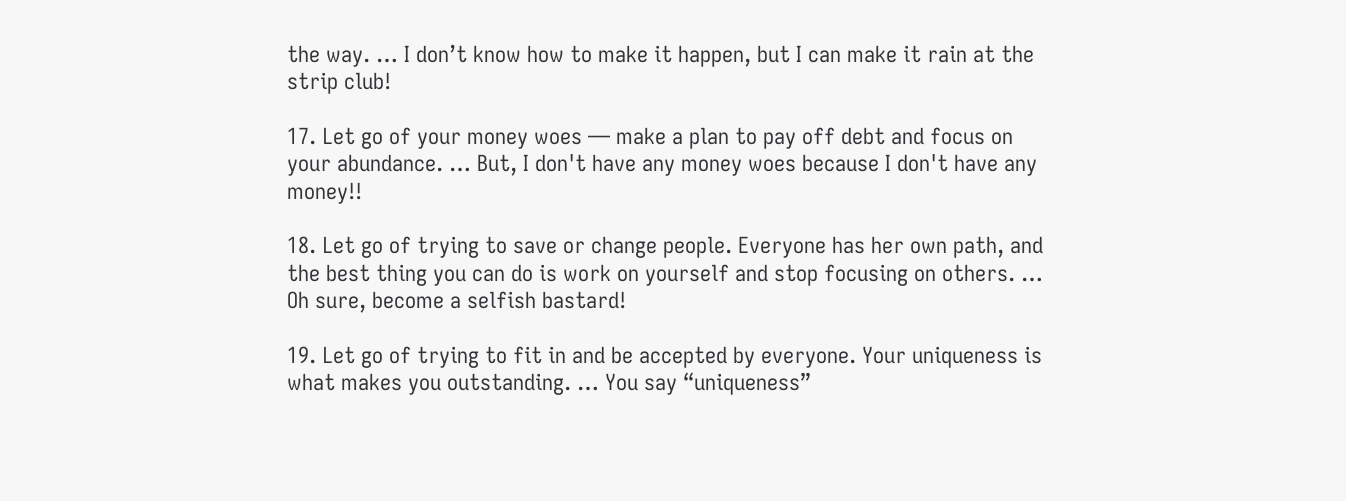the way. … I don’t know how to make it happen, but I can make it rain at the strip club!

17. Let go of your money woes — make a plan to pay off debt and focus on your abundance. … But, I don't have any money woes because I don't have any money!!

18. Let go of trying to save or change people. Everyone has her own path, and the best thing you can do is work on yourself and stop focusing on others. … Oh sure, become a selfish bastard!

19. Let go of trying to fit in and be accepted by everyone. Your uniqueness is what makes you outstanding. … You say “uniqueness”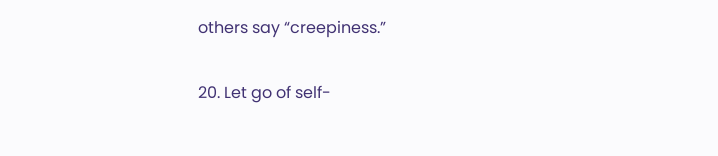others say “creepiness.”

20. Let go of self-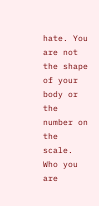hate. You are not the shape of your body or the number on the scale. Who you are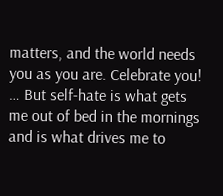matters, and the world needs you as you are. Celebrate you! … But self-hate is what gets me out of bed in the mornings and is what drives me to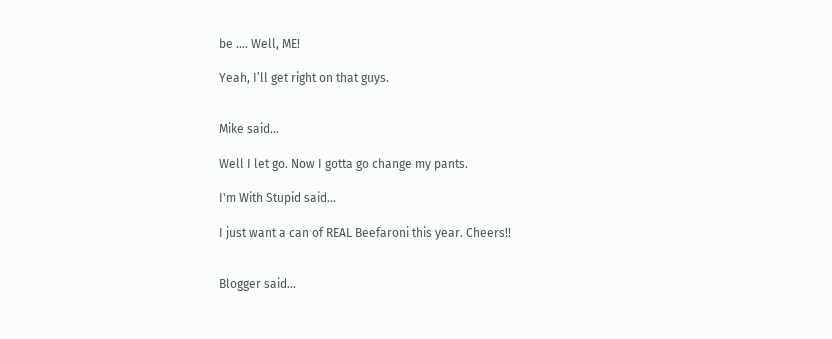be …. Well, ME!

Yeah, I’ll get right on that guys.


Mike said...

Well I let go. Now I gotta go change my pants.

I'm With Stupid said...

I just want a can of REAL Beefaroni this year. Cheers!!


Blogger said...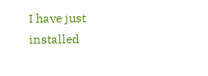I have just installed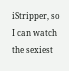iStripper, so I can watch the sexiest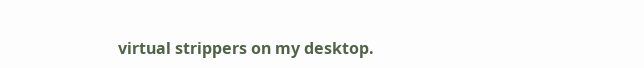virtual strippers on my desktop.